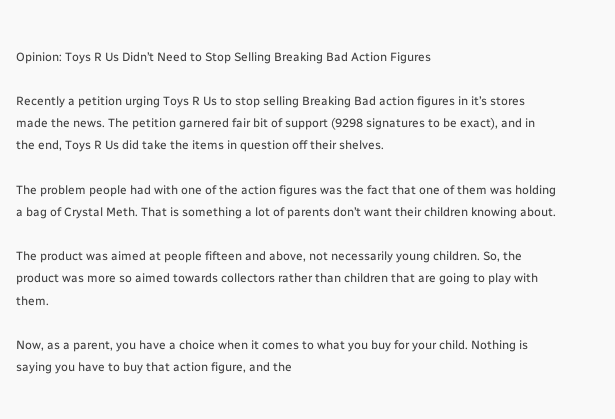Opinion: Toys R Us Didn’t Need to Stop Selling Breaking Bad Action Figures

Recently a petition urging Toys R Us to stop selling Breaking Bad action figures in it’s stores made the news. The petition garnered fair bit of support (9298 signatures to be exact), and in the end, Toys R Us did take the items in question off their shelves.

The problem people had with one of the action figures was the fact that one of them was holding a bag of Crystal Meth. That is something a lot of parents don’t want their children knowing about.

The product was aimed at people fifteen and above, not necessarily young children. So, the product was more so aimed towards collectors rather than children that are going to play with them.

Now, as a parent, you have a choice when it comes to what you buy for your child. Nothing is saying you have to buy that action figure, and the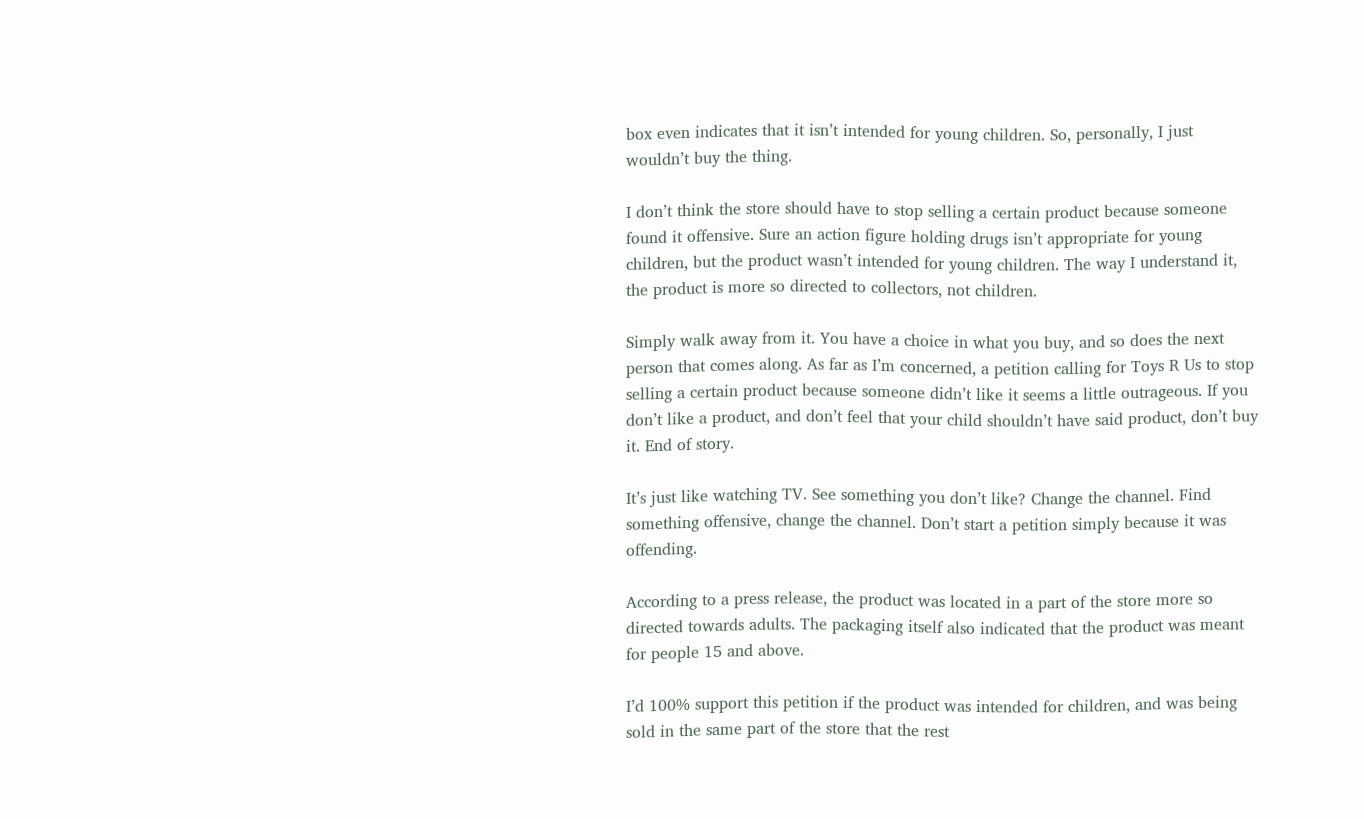box even indicates that it isn’t intended for young children. So, personally, I just wouldn’t buy the thing.

I don’t think the store should have to stop selling a certain product because someone found it offensive. Sure an action figure holding drugs isn’t appropriate for young children, but the product wasn’t intended for young children. The way I understand it, the product is more so directed to collectors, not children.

Simply walk away from it. You have a choice in what you buy, and so does the next person that comes along. As far as I’m concerned, a petition calling for Toys R Us to stop selling a certain product because someone didn’t like it seems a little outrageous. If you don’t like a product, and don’t feel that your child shouldn’t have said product, don’t buy it. End of story.

It’s just like watching TV. See something you don’t like? Change the channel. Find something offensive, change the channel. Don’t start a petition simply because it was offending.

According to a press release, the product was located in a part of the store more so directed towards adults. The packaging itself also indicated that the product was meant for people 15 and above.

I’d 100% support this petition if the product was intended for children, and was being sold in the same part of the store that the rest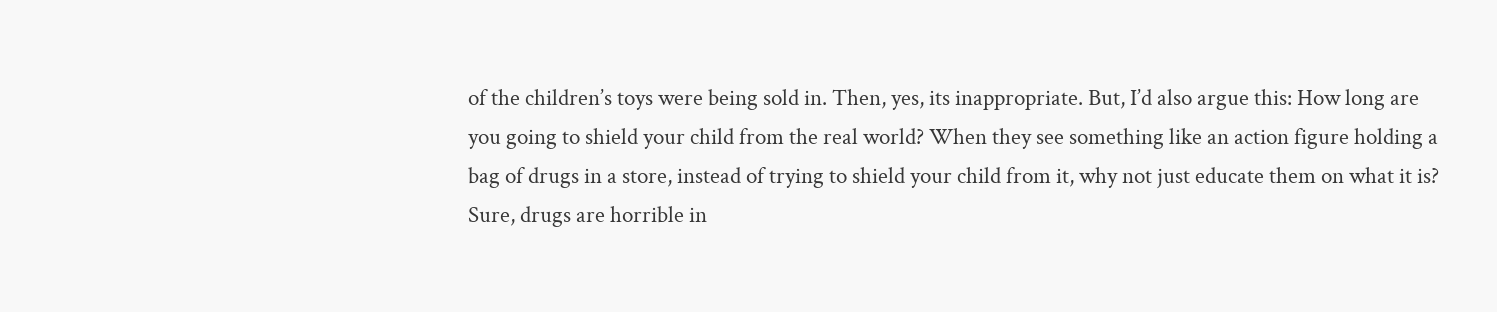of the children’s toys were being sold in. Then, yes, its inappropriate. But, I’d also argue this: How long are you going to shield your child from the real world? When they see something like an action figure holding a bag of drugs in a store, instead of trying to shield your child from it, why not just educate them on what it is? Sure, drugs are horrible in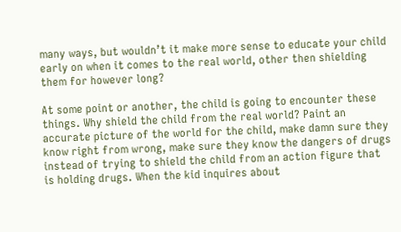many ways, but wouldn’t it make more sense to educate your child early on when it comes to the real world, other then shielding them for however long?

At some point or another, the child is going to encounter these things. Why shield the child from the real world? Paint an accurate picture of the world for the child, make damn sure they know right from wrong, make sure they know the dangers of drugs instead of trying to shield the child from an action figure that is holding drugs. When the kid inquires about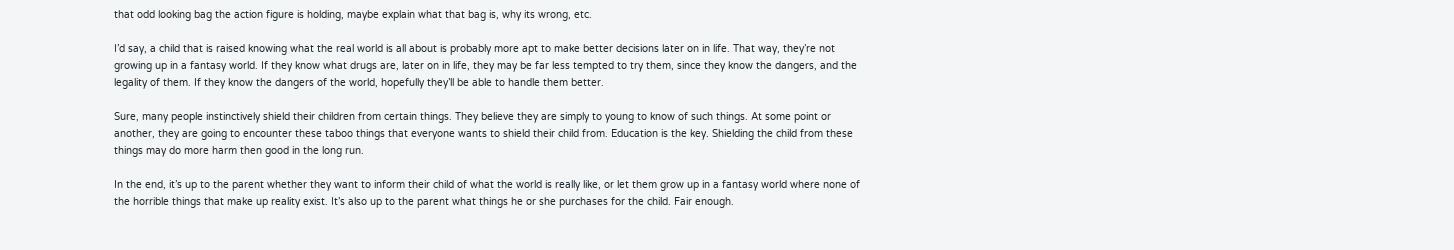that odd looking bag the action figure is holding, maybe explain what that bag is, why its wrong, etc.

I’d say, a child that is raised knowing what the real world is all about is probably more apt to make better decisions later on in life. That way, they’re not growing up in a fantasy world. If they know what drugs are, later on in life, they may be far less tempted to try them, since they know the dangers, and the legality of them. If they know the dangers of the world, hopefully they’ll be able to handle them better.

Sure, many people instinctively shield their children from certain things. They believe they are simply to young to know of such things. At some point or another, they are going to encounter these taboo things that everyone wants to shield their child from. Education is the key. Shielding the child from these things may do more harm then good in the long run.

In the end, it’s up to the parent whether they want to inform their child of what the world is really like, or let them grow up in a fantasy world where none of the horrible things that make up reality exist. It’s also up to the parent what things he or she purchases for the child. Fair enough.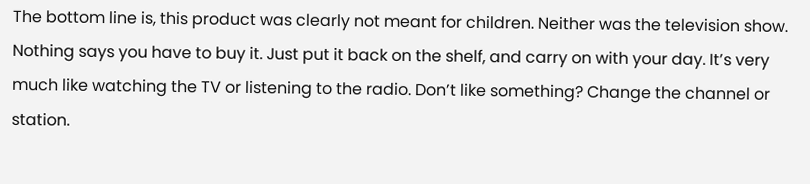The bottom line is, this product was clearly not meant for children. Neither was the television show. Nothing says you have to buy it. Just put it back on the shelf, and carry on with your day. It’s very much like watching the TV or listening to the radio. Don’t like something? Change the channel or station.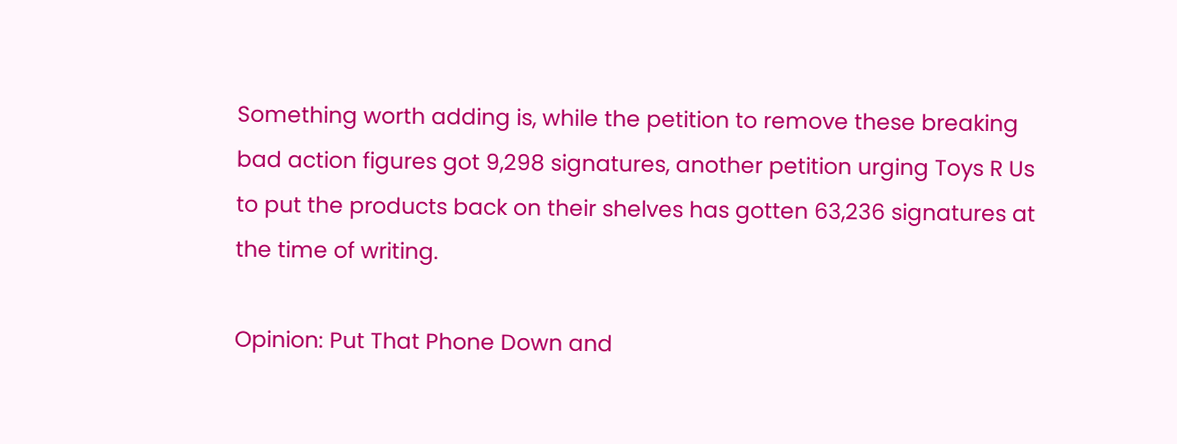Something worth adding is, while the petition to remove these breaking bad action figures got 9,298 signatures, another petition urging Toys R Us to put the products back on their shelves has gotten 63,236 signatures at the time of writing.

Opinion: Put That Phone Down and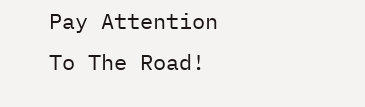Pay Attention To The Road!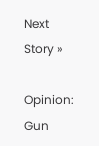Next Story »

Opinion: Gun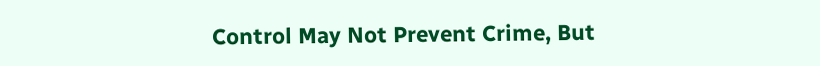Control May Not Prevent Crime, But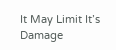It May Limit It’s Damage